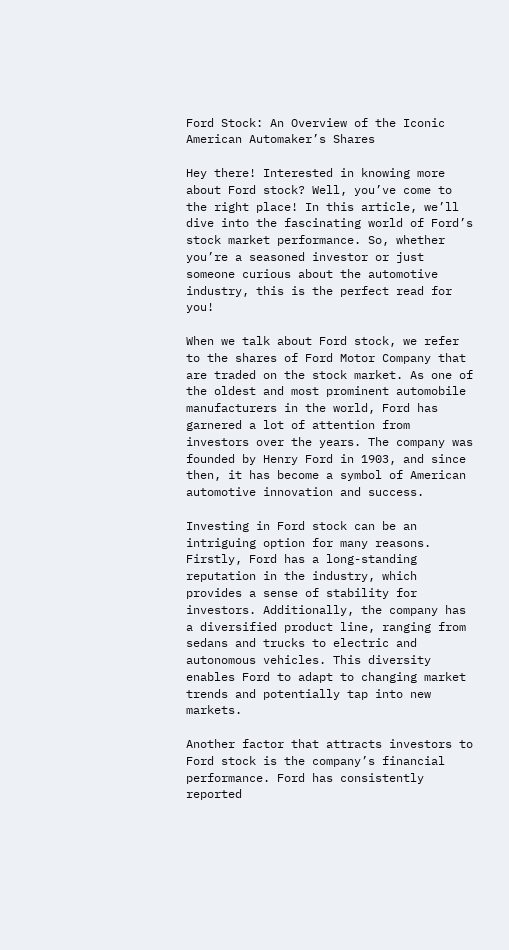Ford Stock: An Overview of the Iconic American Automaker’s Shares

Hey there! Interested in knowing more about Ford stock? Well, you’ve come to the right place! In this article, we’ll dive into the fascinating world of Ford’s stock market performance. So, whether you’re a seasoned investor or just someone curious about the automotive industry, this is the perfect read for you!

When we talk about Ford stock, we refer to the shares of Ford Motor Company that are traded on the stock market. As one of the oldest and most prominent automobile manufacturers in the world, Ford has garnered a lot of attention from investors over the years. The company was founded by Henry Ford in 1903, and since then, it has become a symbol of American automotive innovation and success.

Investing in Ford stock can be an intriguing option for many reasons. Firstly, Ford has a long-standing reputation in the industry, which provides a sense of stability for investors. Additionally, the company has a diversified product line, ranging from sedans and trucks to electric and autonomous vehicles. This diversity enables Ford to adapt to changing market trends and potentially tap into new markets.

Another factor that attracts investors to Ford stock is the company’s financial performance. Ford has consistently reported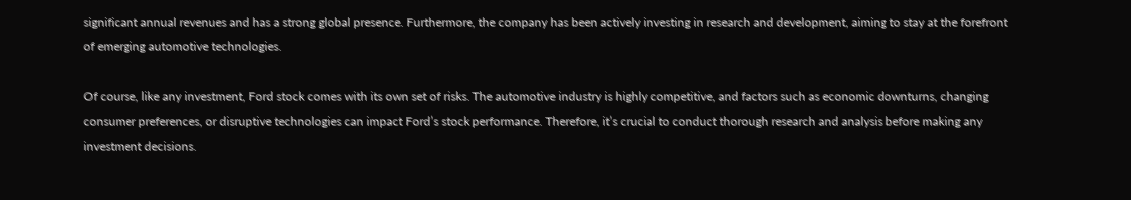significant annual revenues and has a strong global presence. Furthermore, the company has been actively investing in research and development, aiming to stay at the forefront of emerging automotive technologies.

Of course, like any investment, Ford stock comes with its own set of risks. The automotive industry is highly competitive, and factors such as economic downturns, changing consumer preferences, or disruptive technologies can impact Ford’s stock performance. Therefore, it’s crucial to conduct thorough research and analysis before making any investment decisions.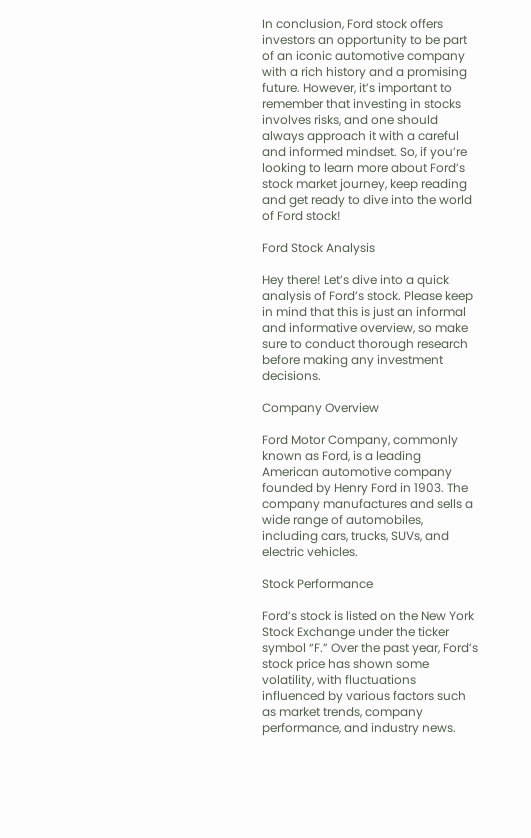In conclusion, Ford stock offers investors an opportunity to be part of an iconic automotive company with a rich history and a promising future. However, it’s important to remember that investing in stocks involves risks, and one should always approach it with a careful and informed mindset. So, if you’re looking to learn more about Ford’s stock market journey, keep reading and get ready to dive into the world of Ford stock!

Ford Stock Analysis

Hey there! Let’s dive into a quick analysis of Ford’s stock. Please keep in mind that this is just an informal and informative overview, so make sure to conduct thorough research before making any investment decisions.

Company Overview

Ford Motor Company, commonly known as Ford, is a leading American automotive company founded by Henry Ford in 1903. The company manufactures and sells a wide range of automobiles, including cars, trucks, SUVs, and electric vehicles.

Stock Performance

Ford’s stock is listed on the New York Stock Exchange under the ticker symbol “F.” Over the past year, Ford’s stock price has shown some volatility, with fluctuations influenced by various factors such as market trends, company performance, and industry news.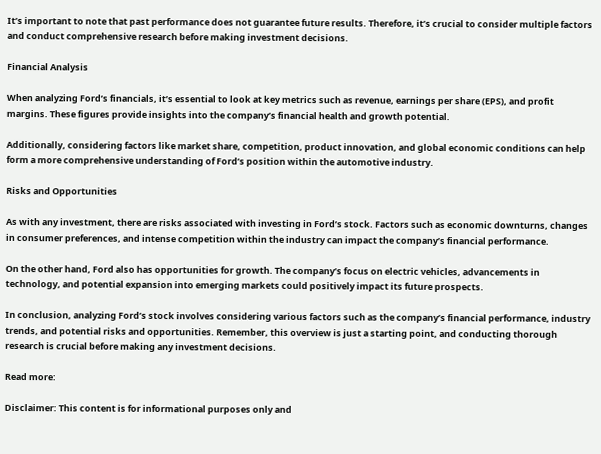It’s important to note that past performance does not guarantee future results. Therefore, it’s crucial to consider multiple factors and conduct comprehensive research before making investment decisions.

Financial Analysis

When analyzing Ford’s financials, it’s essential to look at key metrics such as revenue, earnings per share (EPS), and profit margins. These figures provide insights into the company’s financial health and growth potential.

Additionally, considering factors like market share, competition, product innovation, and global economic conditions can help form a more comprehensive understanding of Ford’s position within the automotive industry.

Risks and Opportunities

As with any investment, there are risks associated with investing in Ford’s stock. Factors such as economic downturns, changes in consumer preferences, and intense competition within the industry can impact the company’s financial performance.

On the other hand, Ford also has opportunities for growth. The company’s focus on electric vehicles, advancements in technology, and potential expansion into emerging markets could positively impact its future prospects.

In conclusion, analyzing Ford’s stock involves considering various factors such as the company’s financial performance, industry trends, and potential risks and opportunities. Remember, this overview is just a starting point, and conducting thorough research is crucial before making any investment decisions.

Read more:

Disclaimer: This content is for informational purposes only and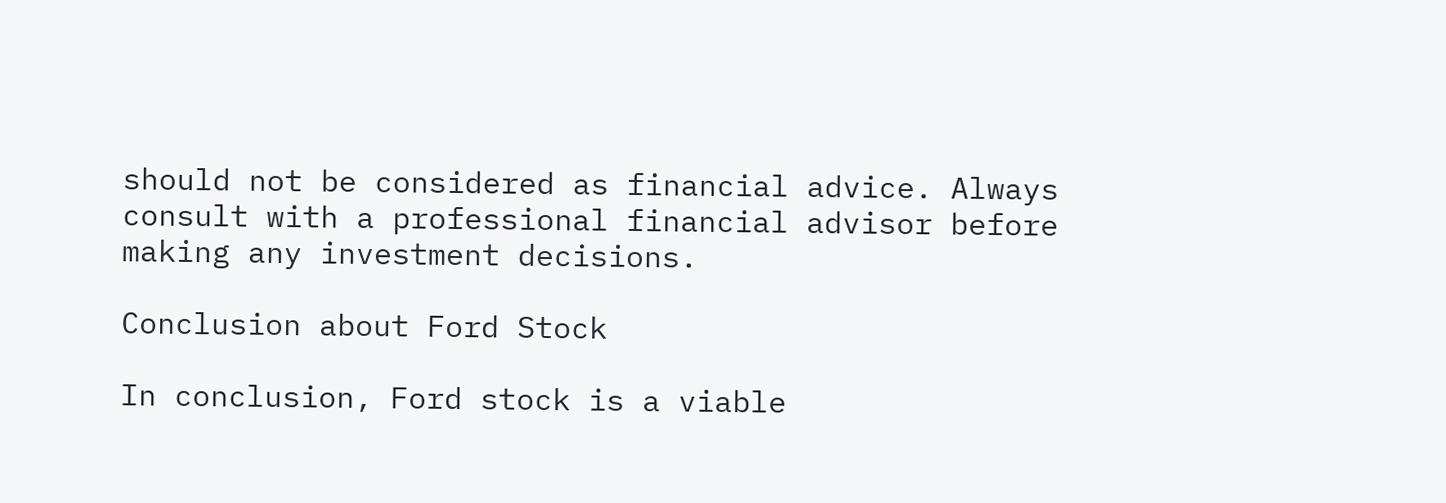should not be considered as financial advice. Always consult with a professional financial advisor before making any investment decisions.

Conclusion about Ford Stock

In conclusion, Ford stock is a viable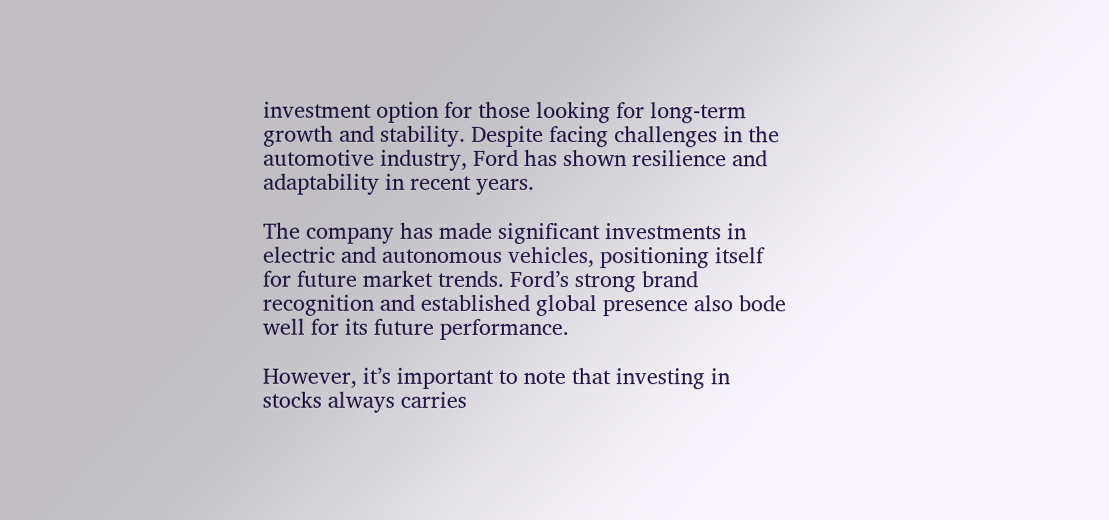investment option for those looking for long-term growth and stability. Despite facing challenges in the automotive industry, Ford has shown resilience and adaptability in recent years.

The company has made significant investments in electric and autonomous vehicles, positioning itself for future market trends. Ford’s strong brand recognition and established global presence also bode well for its future performance.

However, it’s important to note that investing in stocks always carries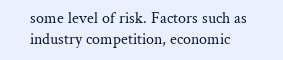some level of risk. Factors such as industry competition, economic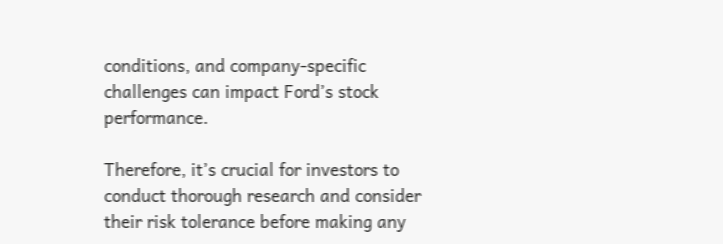conditions, and company-specific challenges can impact Ford’s stock performance.

Therefore, it’s crucial for investors to conduct thorough research and consider their risk tolerance before making any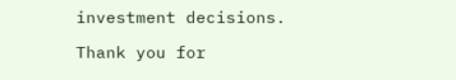investment decisions.

Thank you for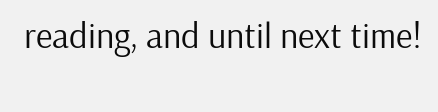reading, and until next time!